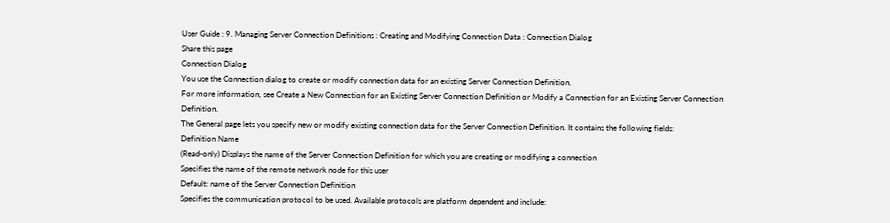User Guide : 9. Managing Server Connection Definitions : Creating and Modifying Connection Data : Connection Dialog
Share this page
Connection Dialog
You use the Connection dialog to create or modify connection data for an existing Server Connection Definition.
For more information, see Create a New Connection for an Existing Server Connection Definition or Modify a Connection for an Existing Server Connection Definition.
The General page lets you specify new or modify existing connection data for the Server Connection Definition. It contains the following fields:
Definition Name
(Read-only) Displays the name of the Server Connection Definition for which you are creating or modifying a connection
Specifies the name of the remote network node for this user
Default: name of the Server Connection Definition
Specifies the communication protocol to be used. Available protocols are platform dependent and include: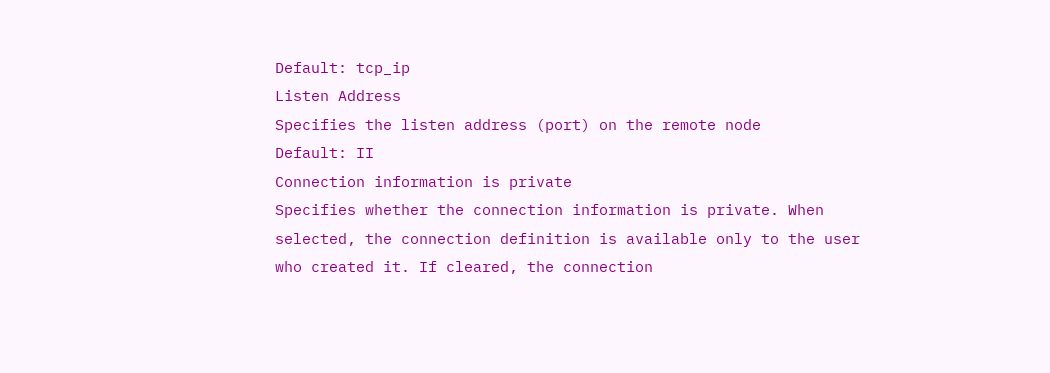Default: tcp_ip
Listen Address
Specifies the listen address (port) on the remote node
Default: II
Connection information is private
Specifies whether the connection information is private. When selected, the connection definition is available only to the user who created it. If cleared, the connection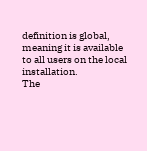definition is global, meaning it is available to all users on the local installation.
The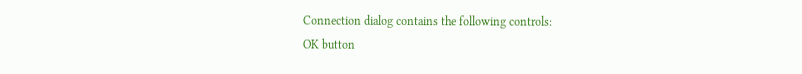Connection dialog contains the following controls:
OK button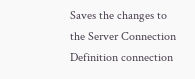Saves the changes to the Server Connection Definition connection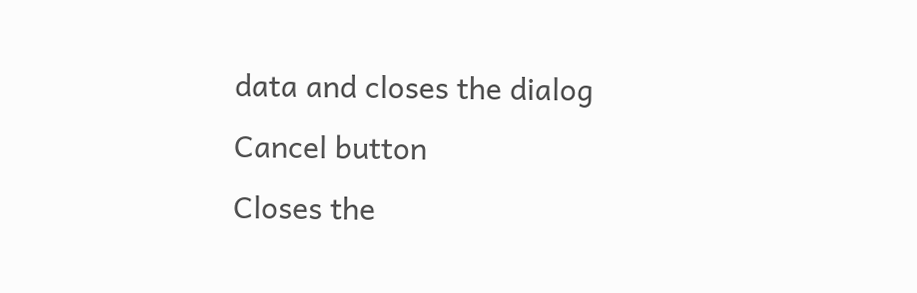data and closes the dialog
Cancel button
Closes the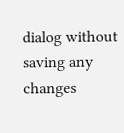dialog without saving any changes